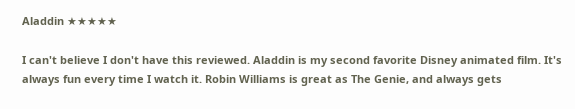Aladdin ★★★★★

I can't believe I don't have this reviewed. Aladdin is my second favorite Disney animated film. It's always fun every time I watch it. Robin Williams is great as The Genie, and always gets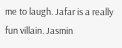me to laugh. Jafar is a really fun villain. Jasmin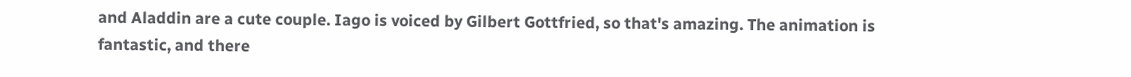and Aladdin are a cute couple. Iago is voiced by Gilbert Gottfried, so that's amazing. The animation is fantastic, and there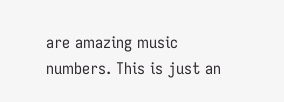are amazing music numbers. This is just an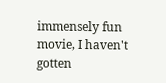immensely fun movie, I haven't gotten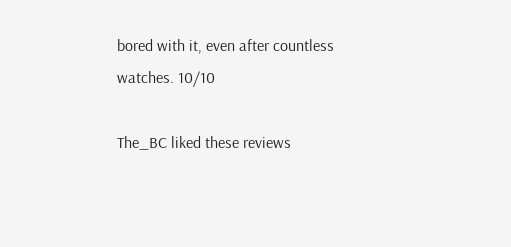bored with it, even after countless watches. 10/10

The_BC liked these reviews